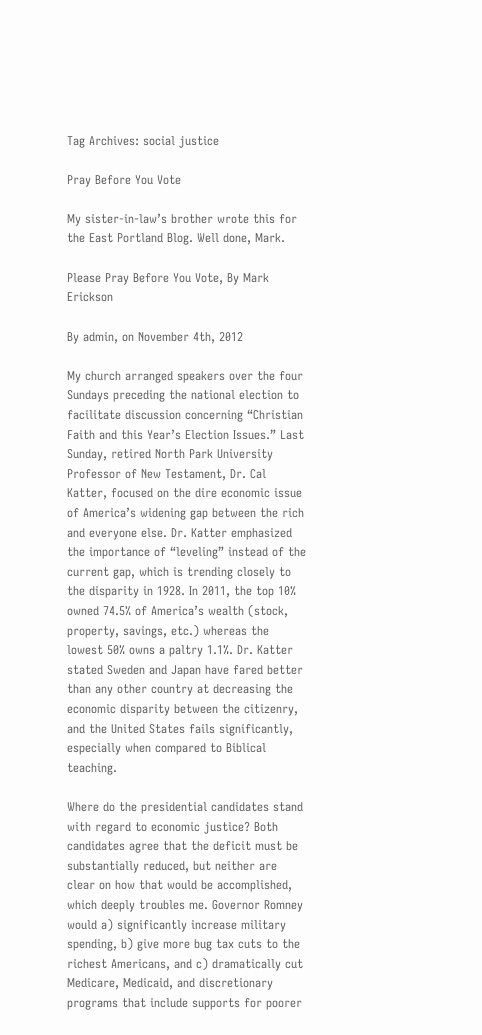Tag Archives: social justice

Pray Before You Vote

My sister-in-law’s brother wrote this for the East Portland Blog. Well done, Mark.

Please Pray Before You Vote, By Mark Erickson

By admin, on November 4th, 2012

My church arranged speakers over the four Sundays preceding the national election to facilitate discussion concerning “Christian Faith and this Year’s Election Issues.” Last Sunday, retired North Park University Professor of New Testament, Dr. Cal Katter, focused on the dire economic issue of America’s widening gap between the rich and everyone else. Dr. Katter emphasized the importance of “leveling” instead of the current gap, which is trending closely to the disparity in 1928. In 2011, the top 10% owned 74.5% of America’s wealth (stock, property, savings, etc.) whereas the lowest 50% owns a paltry 1.1%. Dr. Katter stated Sweden and Japan have fared better than any other country at decreasing the economic disparity between the citizenry, and the United States fails significantly, especially when compared to Biblical teaching.

Where do the presidential candidates stand with regard to economic justice? Both candidates agree that the deficit must be substantially reduced, but neither are clear on how that would be accomplished, which deeply troubles me. Governor Romney would a) significantly increase military spending, b) give more bug tax cuts to the richest Americans, and c) dramatically cut Medicare, Medicaid, and discretionary programs that include supports for poorer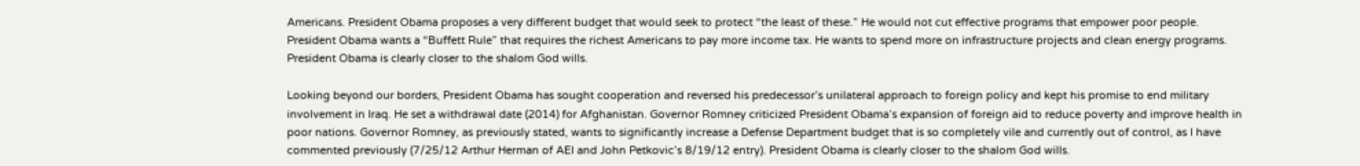Americans. President Obama proposes a very different budget that would seek to protect “the least of these.” He would not cut effective programs that empower poor people. President Obama wants a “Buffett Rule” that requires the richest Americans to pay more income tax. He wants to spend more on infrastructure projects and clean energy programs. President Obama is clearly closer to the shalom God wills.

Looking beyond our borders, President Obama has sought cooperation and reversed his predecessor’s unilateral approach to foreign policy and kept his promise to end military involvement in Iraq. He set a withdrawal date (2014) for Afghanistan. Governor Romney criticized President Obama’s expansion of foreign aid to reduce poverty and improve health in poor nations. Governor Romney, as previously stated, wants to significantly increase a Defense Department budget that is so completely vile and currently out of control, as I have commented previously (7/25/12 Arthur Herman of AEI and John Petkovic’s 8/19/12 entry). President Obama is clearly closer to the shalom God wills.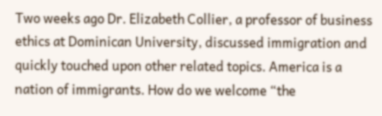Two weeks ago Dr. Elizabeth Collier, a professor of business ethics at Dominican University, discussed immigration and quickly touched upon other related topics. America is a nation of immigrants. How do we welcome “the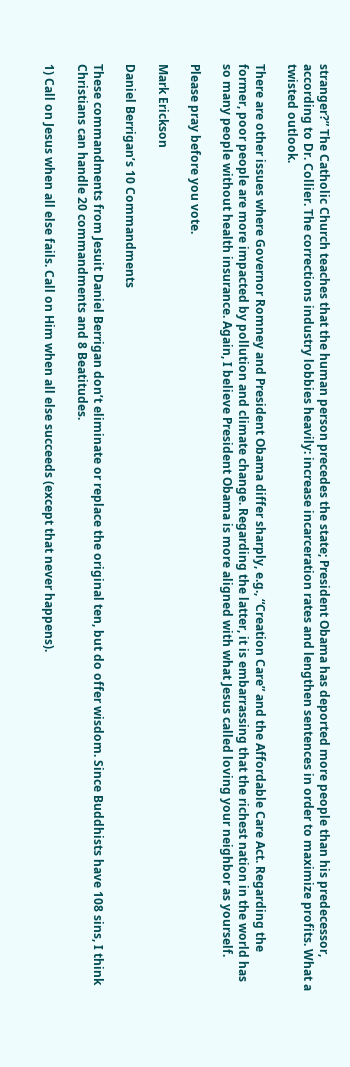stranger?” The Catholic Church teaches that the human person precedes the state; President Obama has deported more people than his predecessor, according to Dr. Collier. The corrections industry lobbies heavily: increase incarceration rates and lengthen sentences in order to maximize profits. What a twisted outlook.

There are other issues where Governor Romney and President Obama differ sharply, e.g., “Creation Care” and the Affordable Care Act. Regarding the former, poor people are more impacted by pollution and climate change. Regarding the latter, it is embarrassing that the richest nation in the world has so many people without health insurance. Again, I believe President Obama is more aligned with what Jesus called loving your neighbor as yourself.

Please pray before you vote.

Mark Erickson

Daniel Berrigan’s 10 Commandments

These commandments from Jesuit Daniel Berrigan don’t eliminate or replace the original ten, but do offer wisdom. Since Buddhists have 108 sins, I think Christians can handle 20 commandments and 8 Beatitudes.

1) Call on Jesus when all else fails. Call on Him when all else succeeds (except that never happens).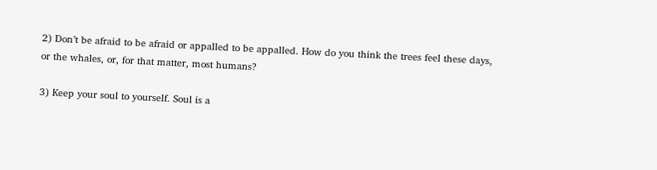2) Don’t be afraid to be afraid or appalled to be appalled. How do you think the trees feel these days, or the whales, or, for that matter, most humans?

3) Keep your soul to yourself. Soul is a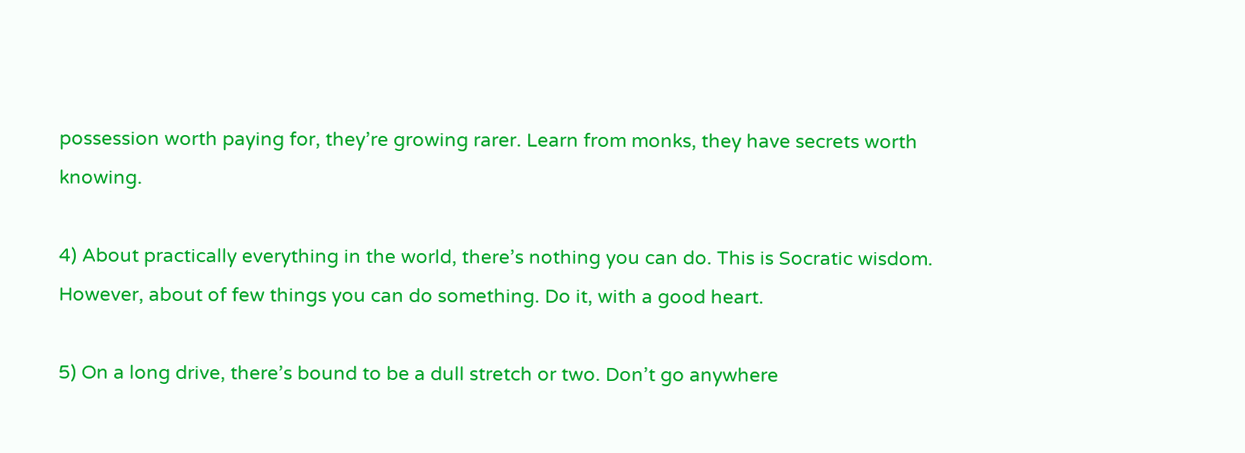possession worth paying for, they’re growing rarer. Learn from monks, they have secrets worth knowing.

4) About practically everything in the world, there’s nothing you can do. This is Socratic wisdom. However, about of few things you can do something. Do it, with a good heart.

5) On a long drive, there’s bound to be a dull stretch or two. Don’t go anywhere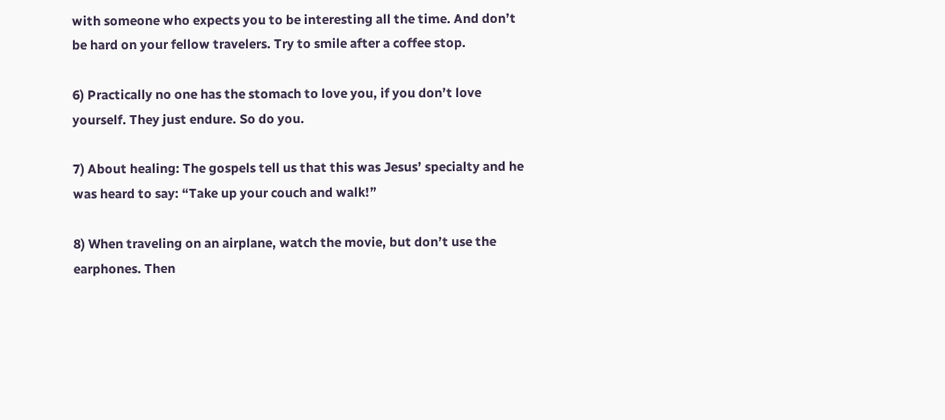with someone who expects you to be interesting all the time. And don’t be hard on your fellow travelers. Try to smile after a coffee stop.

6) Practically no one has the stomach to love you, if you don’t love yourself. They just endure. So do you.

7) About healing: The gospels tell us that this was Jesus’ specialty and he was heard to say: “Take up your couch and walk!”

8) When traveling on an airplane, watch the movie, but don’t use the earphones. Then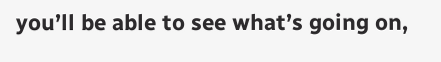you’ll be able to see what’s going on,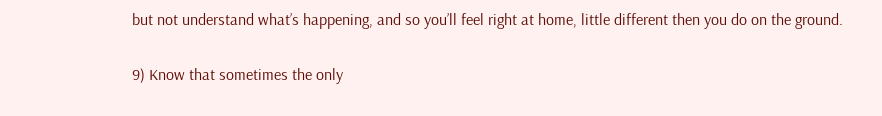but not understand what’s happening, and so you’ll feel right at home, little different then you do on the ground.

9) Know that sometimes the only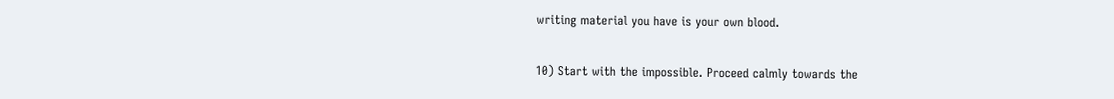writing material you have is your own blood.

10) Start with the impossible. Proceed calmly towards the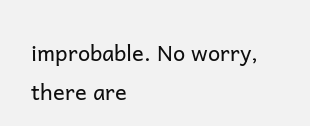improbable. No worry, there are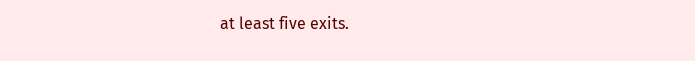at least five exits.